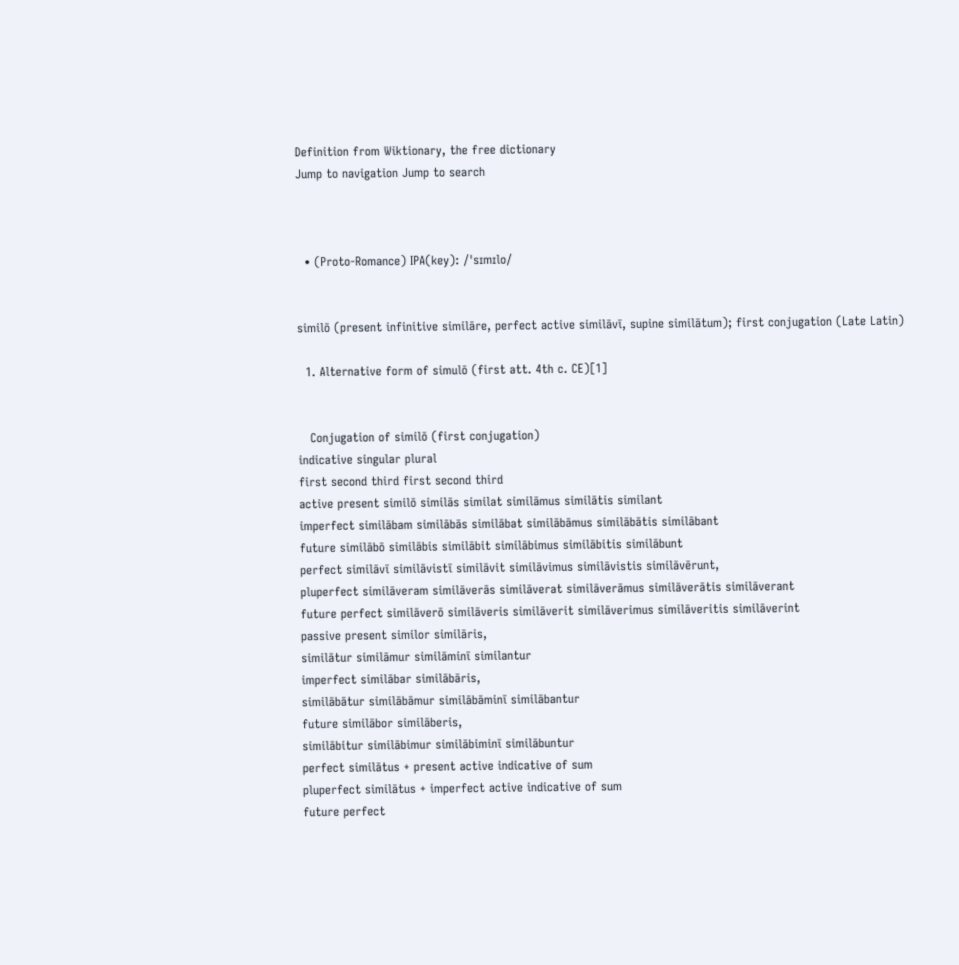Definition from Wiktionary, the free dictionary
Jump to navigation Jump to search



  • (Proto-Romance) IPA(key): /ˈsɪmɪlo/


similō (present infinitive similāre, perfect active similāvī, supine similātum); first conjugation (Late Latin)

  1. Alternative form of simulō (first att. 4th c. CE)[1]


   Conjugation of similō (first conjugation)
indicative singular plural
first second third first second third
active present similō similās similat similāmus similātis similant
imperfect similābam similābās similābat similābāmus similābātis similābant
future similābō similābis similābit similābimus similābitis similābunt
perfect similāvī similāvistī similāvit similāvimus similāvistis similāvērunt,
pluperfect similāveram similāverās similāverat similāverāmus similāverātis similāverant
future perfect similāverō similāveris similāverit similāverimus similāveritis similāverint
passive present similor similāris,
similātur similāmur similāminī similantur
imperfect similābar similābāris,
similābātur similābāmur similābāminī similābantur
future similābor similāberis,
similābitur similābimur similābiminī similābuntur
perfect similātus + present active indicative of sum
pluperfect similātus + imperfect active indicative of sum
future perfect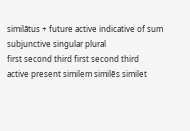similātus + future active indicative of sum
subjunctive singular plural
first second third first second third
active present similem similēs similet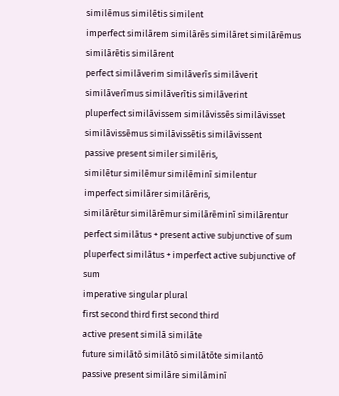similēmus similētis similent
imperfect similārem similārēs similāret similārēmus similārētis similārent
perfect similāverim similāverīs similāverit similāverīmus similāverītis similāverint
pluperfect similāvissem similāvissēs similāvisset similāvissēmus similāvissētis similāvissent
passive present similer similēris,
similētur similēmur similēminī similentur
imperfect similārer similārēris,
similārētur similārēmur similārēminī similārentur
perfect similātus + present active subjunctive of sum
pluperfect similātus + imperfect active subjunctive of sum
imperative singular plural
first second third first second third
active present similā similāte
future similātō similātō similātōte similantō
passive present similāre similāminī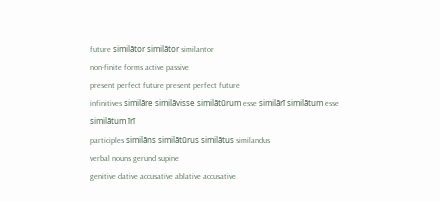future similātor similātor similantor
non-finite forms active passive
present perfect future present perfect future
infinitives similāre similāvisse similātūrum esse similārī similātum esse similātum īrī
participles similāns similātūrus similātus similandus
verbal nouns gerund supine
genitive dative accusative ablative accusative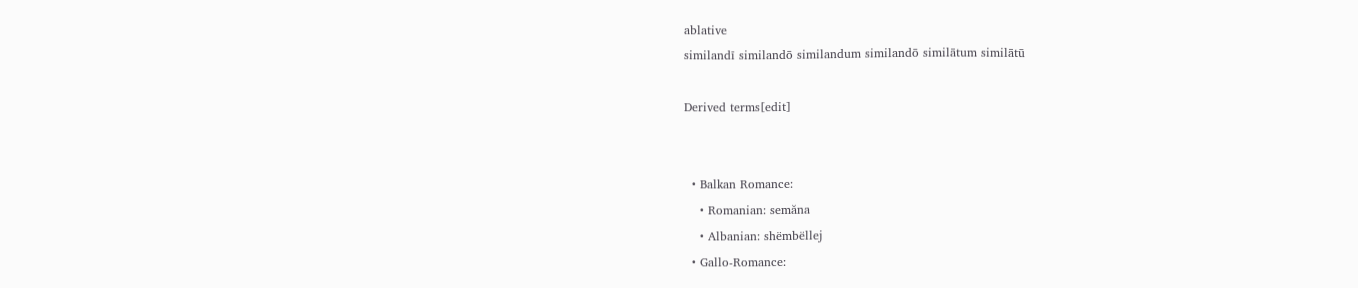ablative
similandī similandō similandum similandō similātum similātū

Derived terms[edit]


  • Balkan Romance:
    • Romanian: semăna
    • Albanian: shëmbëllej
  • Gallo-Romance: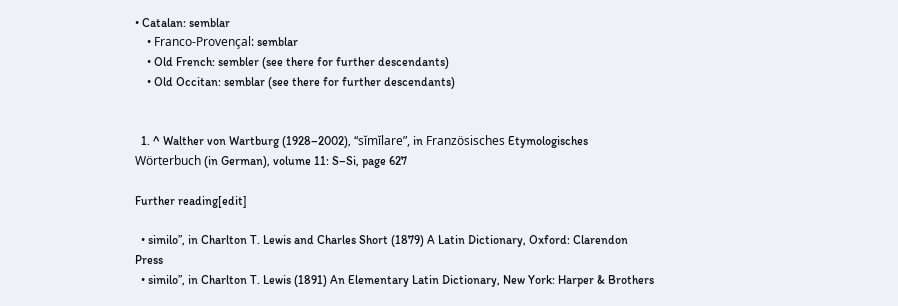• Catalan: semblar
    • Franco-Provençal: semblar
    • Old French: sembler (see there for further descendants)
    • Old Occitan: semblar (see there for further descendants)


  1. ^ Walther von Wartburg (1928–2002), “sĭmĭlare”, in Französisches Etymologisches Wörterbuch (in German), volume 11: S–Si, page 627

Further reading[edit]

  • similo”, in Charlton T. Lewis and Charles Short (1879) A Latin Dictionary, Oxford: Clarendon Press
  • similo”, in Charlton T. Lewis (1891) An Elementary Latin Dictionary, New York: Harper & Brothers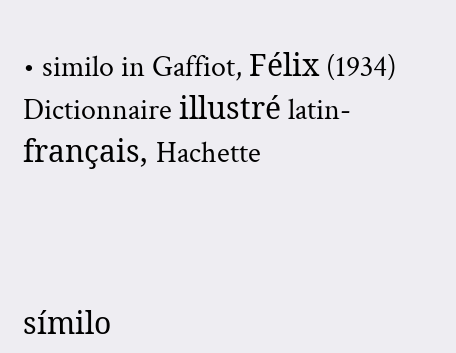• similo in Gaffiot, Félix (1934) Dictionnaire illustré latin-français, Hachette



símilo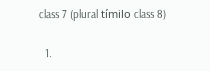class 7 (plural tímilo class 8)

  1.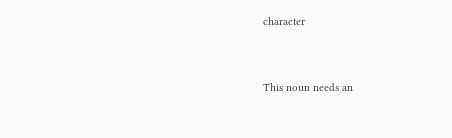character


This noun needs an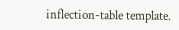inflection-table template.